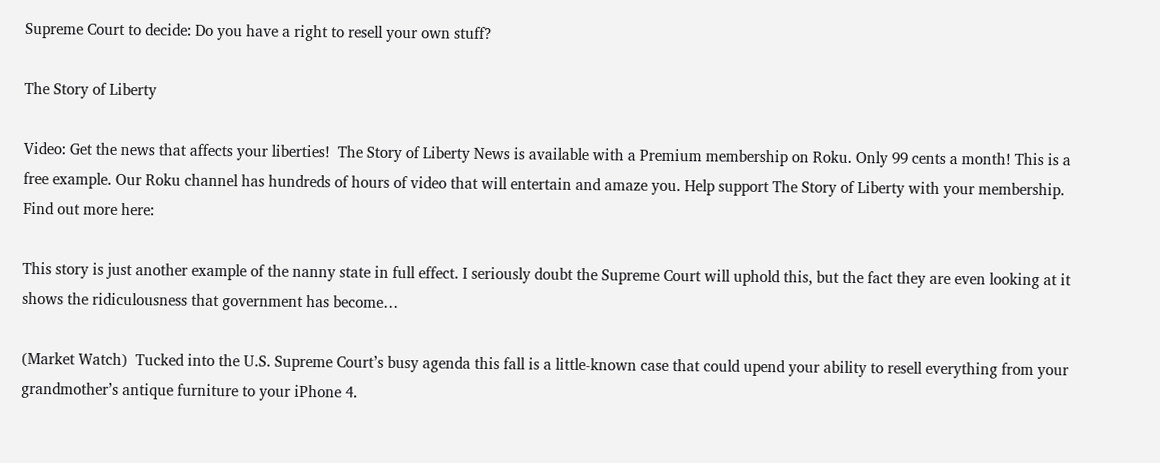Supreme Court to decide: Do you have a right to resell your own stuff?

The Story of Liberty

Video: Get the news that affects your liberties!  The Story of Liberty News is available with a Premium membership on Roku. Only 99 cents a month! This is a free example. Our Roku channel has hundreds of hours of video that will entertain and amaze you. Help support The Story of Liberty with your membership. Find out more here:

This story is just another example of the nanny state in full effect. I seriously doubt the Supreme Court will uphold this, but the fact they are even looking at it shows the ridiculousness that government has become…

(Market Watch)  Tucked into the U.S. Supreme Court’s busy agenda this fall is a little-known case that could upend your ability to resell everything from your grandmother’s antique furniture to your iPhone 4.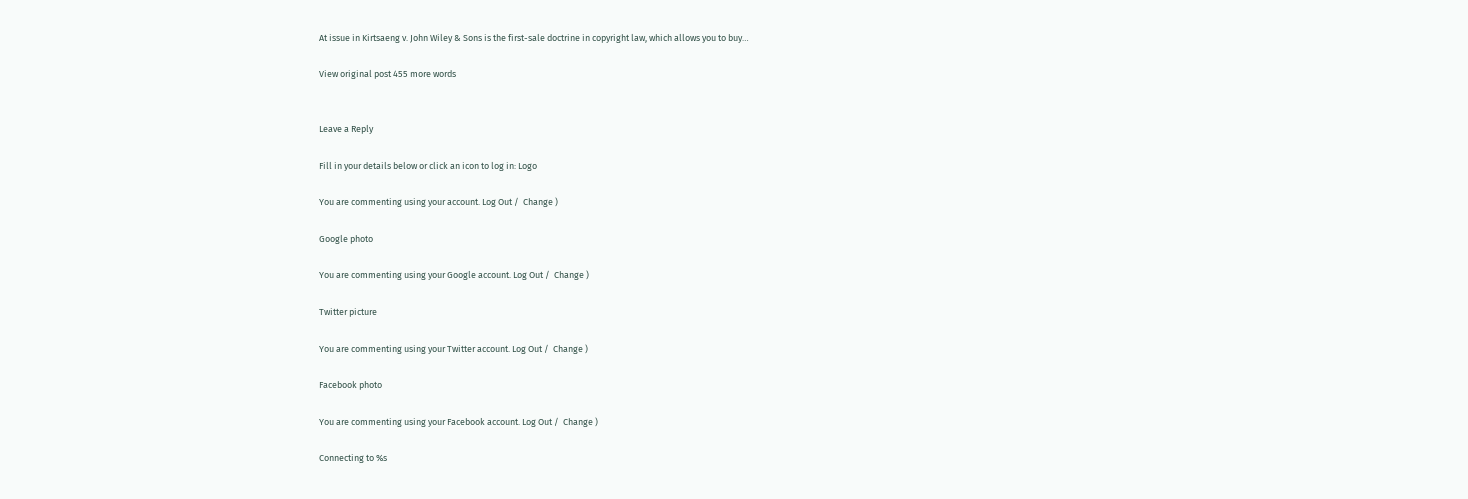At issue in Kirtsaeng v. John Wiley & Sons is the first-sale doctrine in copyright law, which allows you to buy…

View original post 455 more words


Leave a Reply

Fill in your details below or click an icon to log in: Logo

You are commenting using your account. Log Out /  Change )

Google photo

You are commenting using your Google account. Log Out /  Change )

Twitter picture

You are commenting using your Twitter account. Log Out /  Change )

Facebook photo

You are commenting using your Facebook account. Log Out /  Change )

Connecting to %s